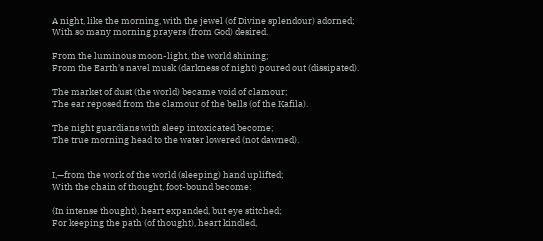A night, like the morning, with the jewel (of Divine splendour) adorned;
With so many morning prayers (from God) desired.

From the luminous moon-light, the world shining;
From the Earth's navel musk (darkness of night) poured out (dissipated).

The market of dust (the world) became void of clamour;
The ear reposed from the clamour of the bells (of the Kafila).

The night guardians with sleep intoxicated become;
The true morning head to the water lowered (not dawned).


I,—from the work of the world (sleeping) hand uplifted;
With the chain of thought, foot-bound become:

(In intense thought), heart expanded, but eye stitched;
For keeping the path (of thought), heart kindled,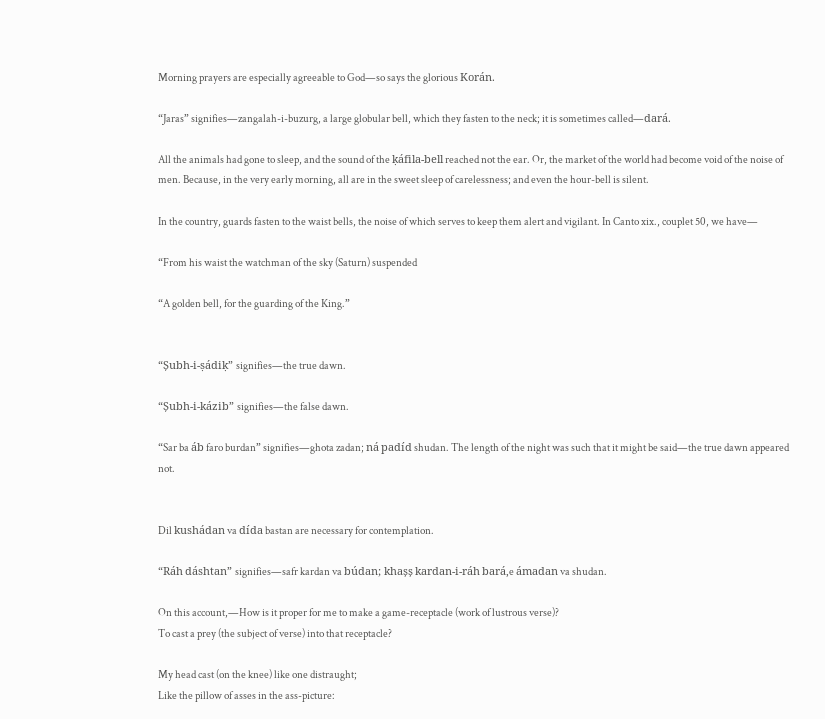Morning prayers are especially agreeable to God—so says the glorious Korán.

“Jaras” signifies—zangalah-i-buzurg, a large globular bell, which they fasten to the neck; it is sometimes called—dará.

All the animals had gone to sleep, and the sound of the ḳáfila-bell reached not the ear. Or, the market of the world had become void of the noise of men. Because, in the very early morning, all are in the sweet sleep of carelessness; and even the hour-bell is silent.

In the country, guards fasten to the waist bells, the noise of which serves to keep them alert and vigilant. In Canto xix., couplet 50, we have—

“From his waist the watchman of the sky (Saturn) suspended

“A golden bell, for the guarding of the King.”


“Șubh-i-ṣádiḳ” signifies—the true dawn.

“Șubh-i-kázib” signifies—the false dawn.

“Sar ba áb faro burdan” signifies—ghota zadan; ná padíd shudan. The length of the night was such that it might be said—the true dawn appeared not.


Dil kushádan va dída bastan are necessary for contemplation.

“Ráh dáshtan” signifies—safr kardan va búdan; khașș kardan-i-ráh bará,e ámadan va shudan.

On this account,—How is it proper for me to make a game-receptacle (work of lustrous verse)?
To cast a prey (the subject of verse) into that receptacle?

My head cast (on the knee) like one distraught;
Like the pillow of asses in the ass-picture: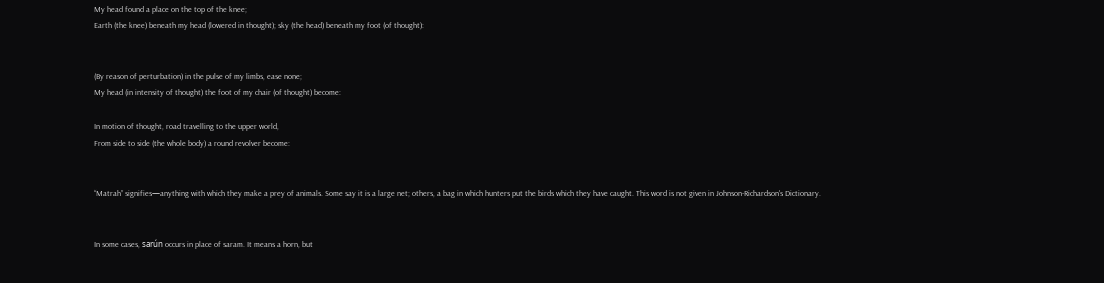My head found a place on the top of the knee;
Earth (the knee) beneath my head (lowered in thought); sky (the head) beneath my foot (of thought):


(By reason of perturbation) in the pulse of my limbs, ease none;
My head (in intensity of thought) the foot of my chair (of thought) become:

In motion of thought, road travelling to the upper world,
From side to side (the whole body) a round revolver become:


“Matrah” signifies—anything with which they make a prey of animals. Some say it is a large net; others, a bag in which hunters put the birds which they have caught. This word is not given in Johnson-Richardson's Dictionary.


In some cases, sarún occurs in place of saram. It means a horn, but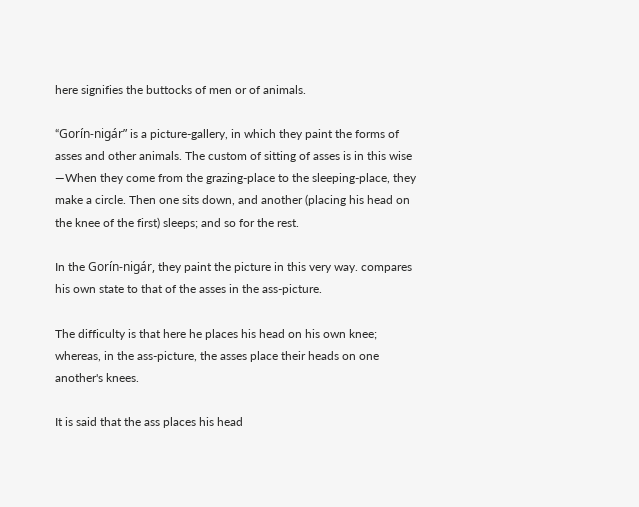here signifies the buttocks of men or of animals.

“Gorín-nigár” is a picture-gallery, in which they paint the forms of asses and other animals. The custom of sitting of asses is in this wise —When they come from the grazing-place to the sleeping-place, they make a circle. Then one sits down, and another (placing his head on the knee of the first) sleeps; and so for the rest.

In the Gorín-nigár, they paint the picture in this very way. compares his own state to that of the asses in the ass-picture.

The difficulty is that here he places his head on his own knee; whereas, in the ass-picture, the asses place their heads on one another's knees.

It is said that the ass places his head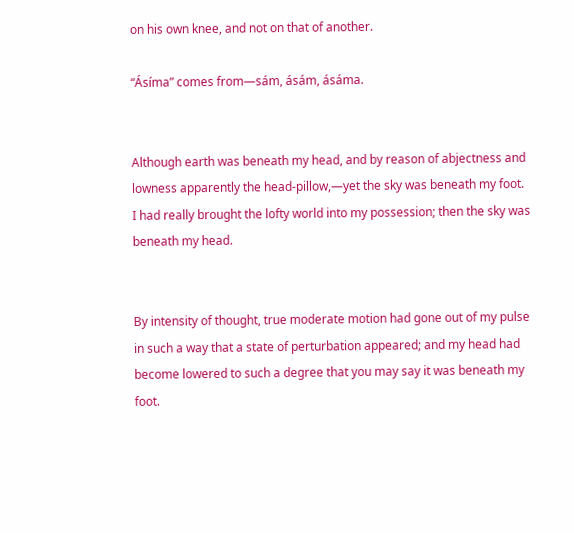on his own knee, and not on that of another.

“Ásíma” comes from—sám, ásám, ásáma.


Although earth was beneath my head, and by reason of abjectness and lowness apparently the head-pillow,—yet the sky was beneath my foot. I had really brought the lofty world into my possession; then the sky was beneath my head.


By intensity of thought, true moderate motion had gone out of my pulse in such a way that a state of perturbation appeared; and my head had become lowered to such a degree that you may say it was beneath my foot.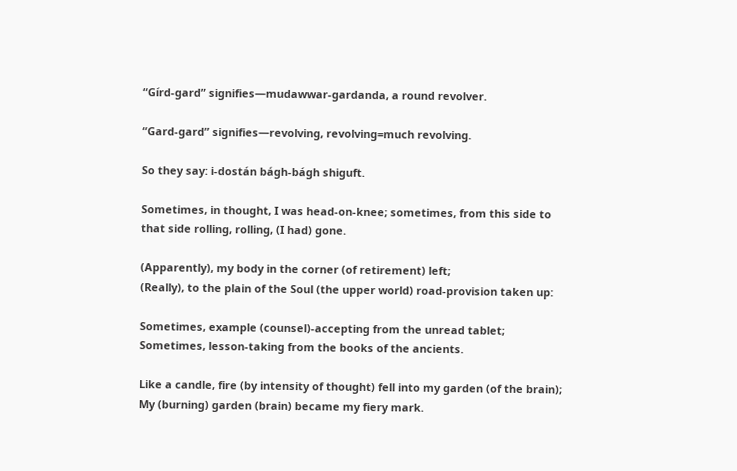“Gírd-gard” signifies—mudawwar-gardanda, a round revolver.

“Gard-gard” signifies—revolving, revolving=much revolving.

So they say: i-dostán bágh-bágh shiguft.

Sometimes, in thought, I was head-on-knee; sometimes, from this side to that side rolling, rolling, (I had) gone.

(Apparently), my body in the corner (of retirement) left;
(Really), to the plain of the Soul (the upper world) road-provision taken up:

Sometimes, example (counsel)-accepting from the unread tablet;
Sometimes, lesson-taking from the books of the ancients.

Like a candle, fire (by intensity of thought) fell into my garden (of the brain);
My (burning) garden (brain) became my fiery mark.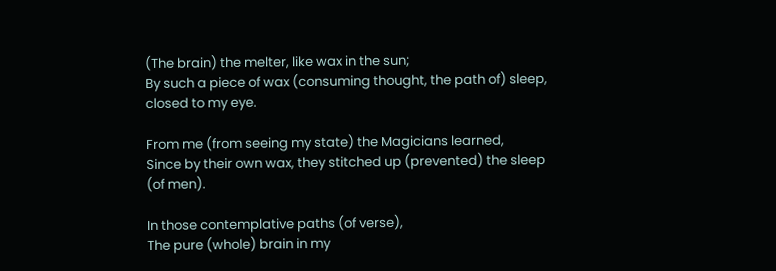(The brain) the melter, like wax in the sun;
By such a piece of wax (consuming thought, the path of) sleep, closed to my eye.

From me (from seeing my state) the Magicians learned,
Since by their own wax, they stitched up (prevented) the sleep (of men).

In those contemplative paths (of verse),
The pure (whole) brain in my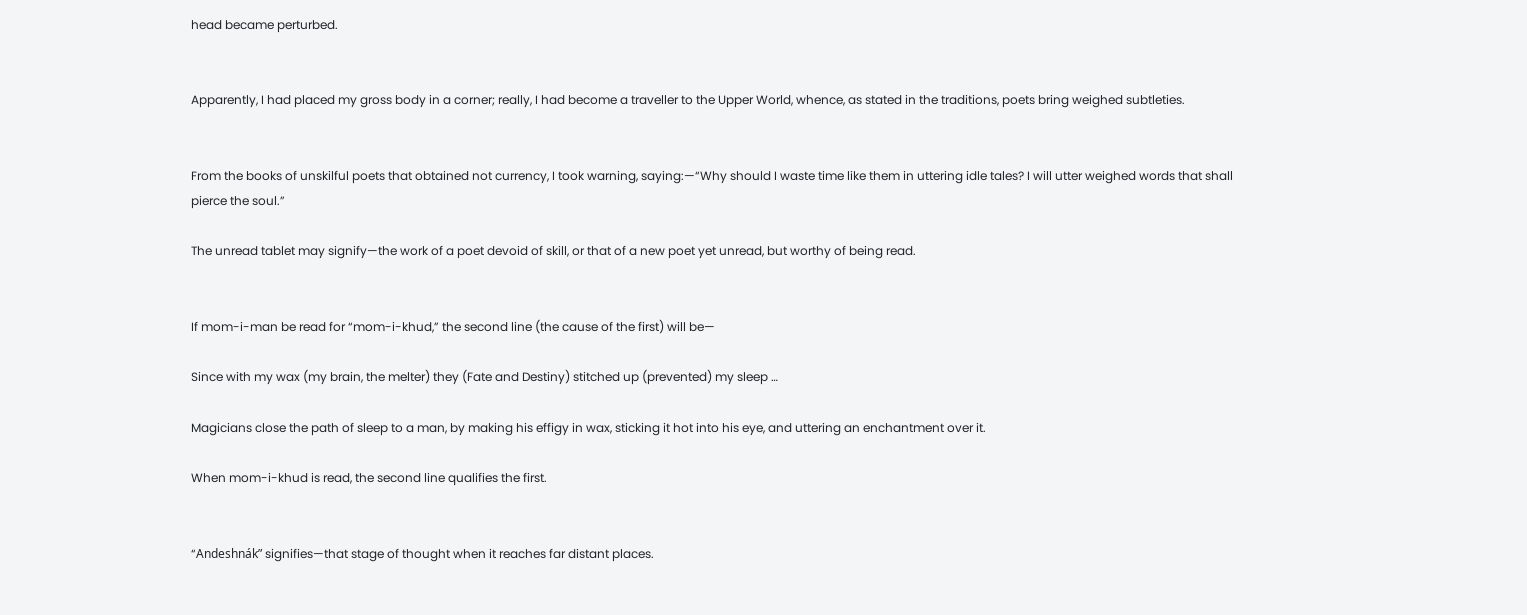head became perturbed.


Apparently, I had placed my gross body in a corner; really, I had become a traveller to the Upper World, whence, as stated in the traditions, poets bring weighed subtleties.


From the books of unskilful poets that obtained not currency, I took warning, saying:—“Why should I waste time like them in uttering idle tales? I will utter weighed words that shall pierce the soul.”

The unread tablet may signify—the work of a poet devoid of skill, or that of a new poet yet unread, but worthy of being read.


If mom-i-man be read for “mom-i-khud,” the second line (the cause of the first) will be—

Since with my wax (my brain, the melter) they (Fate and Destiny) stitched up (prevented) my sleep …

Magicians close the path of sleep to a man, by making his effigy in wax, sticking it hot into his eye, and uttering an enchantment over it.

When mom-i-khud is read, the second line qualifies the first.


“Andeshnák” signifies—that stage of thought when it reaches far distant places.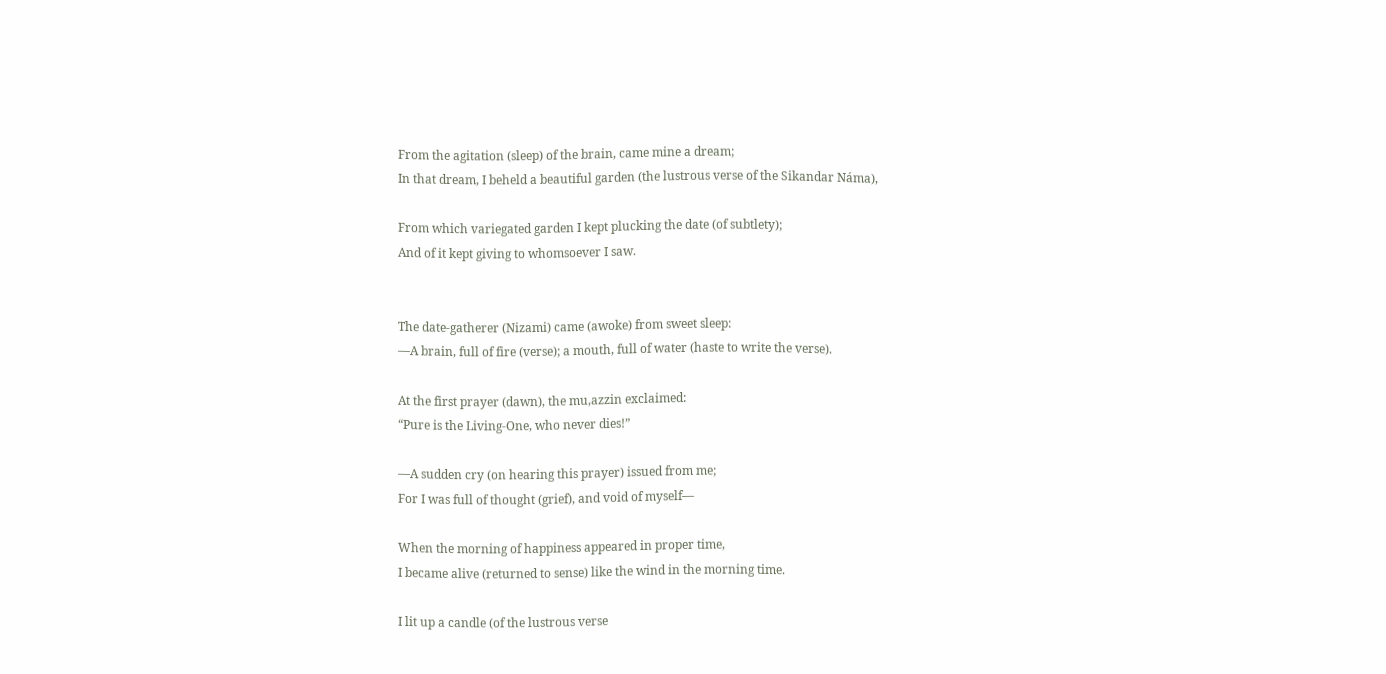From the agitation (sleep) of the brain, came mine a dream;
In that dream, I beheld a beautiful garden (the lustrous verse of the Sikandar Náma),

From which variegated garden I kept plucking the date (of subtlety);
And of it kept giving to whomsoever I saw.


The date-gatherer (Nizami) came (awoke) from sweet sleep:
—A brain, full of fire (verse); a mouth, full of water (haste to write the verse).

At the first prayer (dawn), the mu,azzin exclaimed:
“Pure is the Living-One, who never dies!”

—A sudden cry (on hearing this prayer) issued from me;
For I was full of thought (grief), and void of myself—

When the morning of happiness appeared in proper time,
I became alive (returned to sense) like the wind in the morning time.

I lit up a candle (of the lustrous verse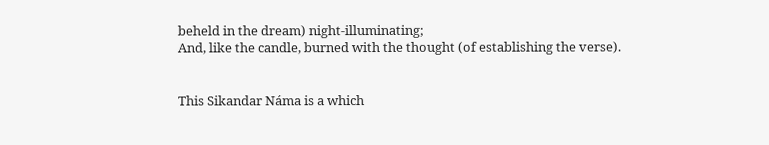beheld in the dream) night-illuminating;
And, like the candle, burned with the thought (of establishing the verse).


This Sikandar Náma is a which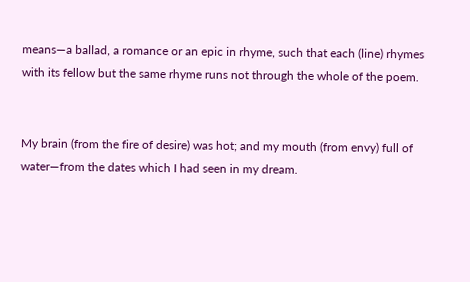means—a ballad, a romance or an epic in rhyme, such that each (line) rhymes with its fellow but the same rhyme runs not through the whole of the poem.


My brain (from the fire of desire) was hot; and my mouth (from envy) full of water—from the dates which I had seen in my dream.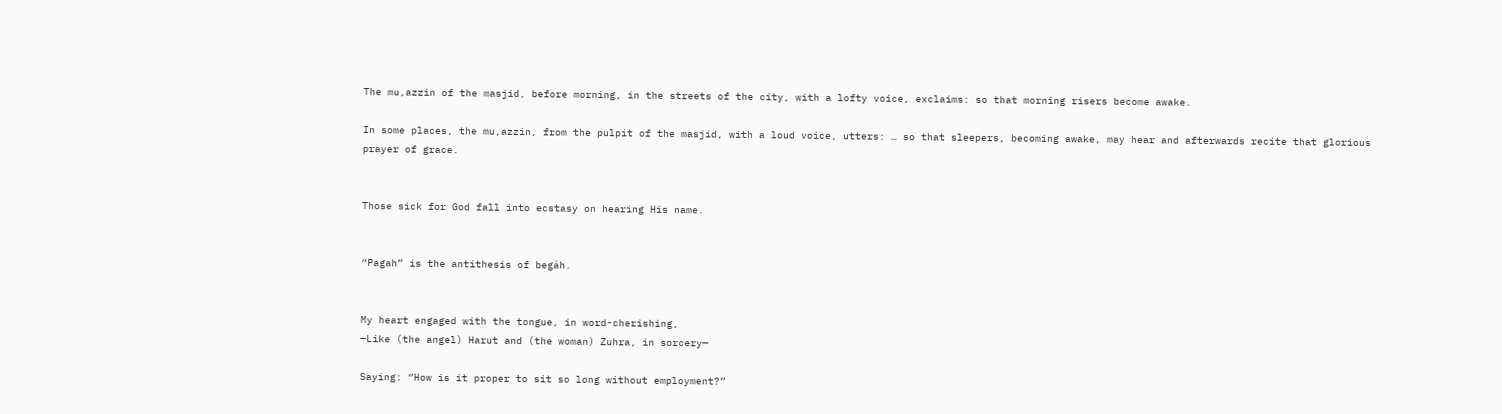The mu,azzin of the masjid, before morning, in the streets of the city, with a lofty voice, exclaims: so that morning risers become awake.

In some places, the mu,azzin, from the pulpit of the masjid, with a loud voice, utters: … so that sleepers, becoming awake, may hear and afterwards recite that glorious prayer of grace.


Those sick for God fall into ecstasy on hearing His name.


“Pagah” is the antithesis of begáh.


My heart engaged with the tongue, in word-cherishing,
—Like (the angel) Harut and (the woman) Zuhra, in sorcery—

Saying: “How is it proper to sit so long without employment?”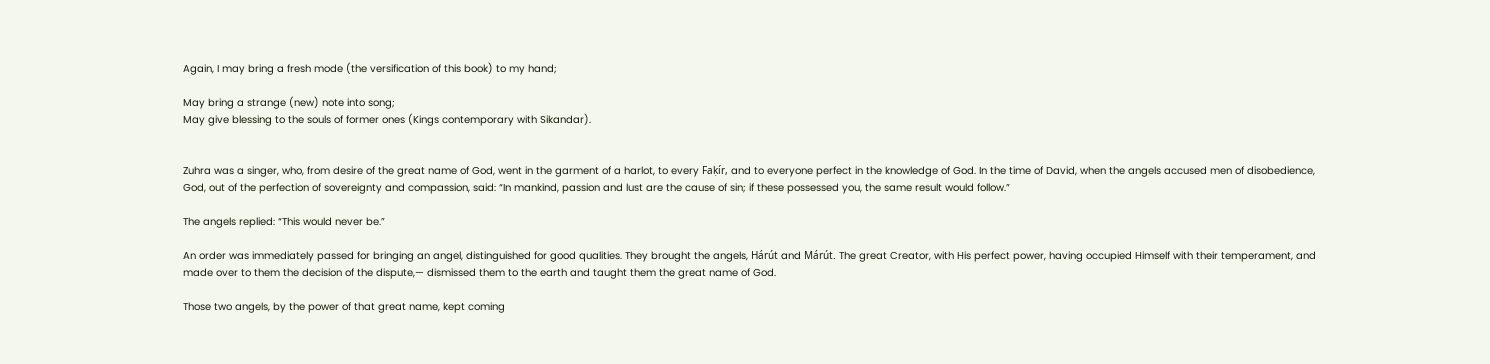Again, I may bring a fresh mode (the versification of this book) to my hand;

May bring a strange (new) note into song;
May give blessing to the souls of former ones (Kings contemporary with Sikandar).


Zuhra was a singer, who, from desire of the great name of God, went in the garment of a harlot, to every Faḳír, and to everyone perfect in the knowledge of God. In the time of David, when the angels accused men of disobedience, God, out of the perfection of sovereignty and compassion, said: “In mankind, passion and lust are the cause of sin; if these possessed you, the same result would follow.”

The angels replied: “This would never be.”

An order was immediately passed for bringing an angel, distinguished for good qualities. They brought the angels, Hárút and Márút. The great Creator, with His perfect power, having occupied Himself with their temperament, and made over to them the decision of the dispute,— dismissed them to the earth and taught them the great name of God.

Those two angels, by the power of that great name, kept coming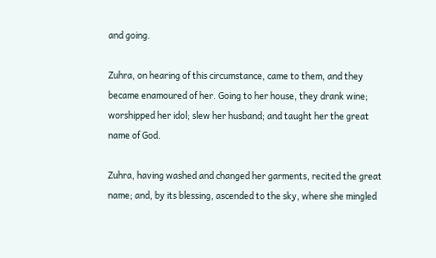and going.

Zuhra, on hearing of this circumstance, came to them, and they became enamoured of her. Going to her house, they drank wine; worshipped her idol; slew her husband; and taught her the great name of God.

Zuhra, having washed and changed her garments, recited the great name; and, by its blessing, ascended to the sky, where she mingled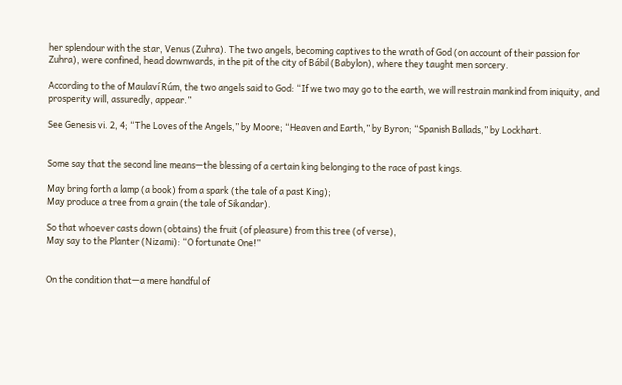her splendour with the star, Venus (Zuhra). The two angels, becoming captives to the wrath of God (on account of their passion for Zuhra), were confined, head downwards, in the pit of the city of Bábil (Babylon), where they taught men sorcery.

According to the of Maulaví Rúm, the two angels said to God: “If we two may go to the earth, we will restrain mankind from iniquity, and prosperity will, assuredly, appear.”

See Genesis vi. 2, 4; “The Loves of the Angels,” by Moore; “Heaven and Earth,” by Byron; “Spanish Ballads,” by Lockhart.


Some say that the second line means—the blessing of a certain king belonging to the race of past kings.

May bring forth a lamp (a book) from a spark (the tale of a past King);
May produce a tree from a grain (the tale of Sikandar).

So that whoever casts down (obtains) the fruit (of pleasure) from this tree (of verse),
May say to the Planter (Nizami): “O fortunate One!”


On the condition that—a mere handful of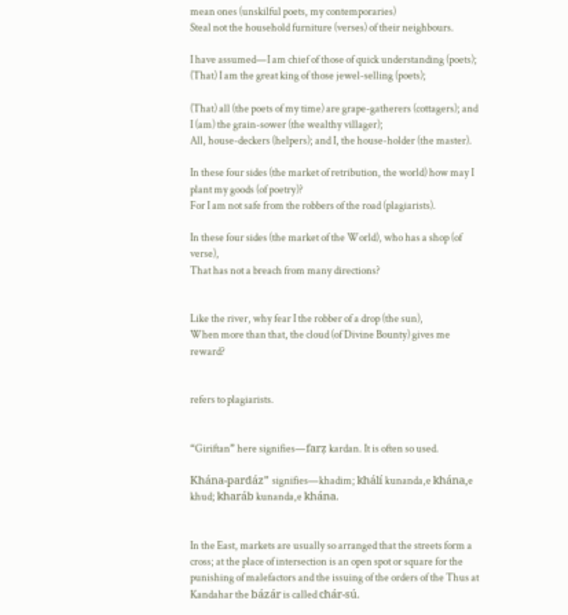mean ones (unskilful poets, my contemporaries)
Steal not the household furniture (verses) of their neighbours.

I have assumed—I am chief of those of quick understanding (poets);
(That) I am the great king of those jewel-selling (poets);

(That) all (the poets of my time) are grape-gatherers (cottagers); and I (am) the grain-sower (the wealthy villager);
All, house-deckers (helpers); and I, the house-holder (the master).

In these four sides (the market of retribution, the world) how may I plant my goods (of poetry)?
For I am not safe from the robbers of the road (plagiarists).

In these four sides (the market of the World), who has a shop (of verse),
That has not a breach from many directions?


Like the river, why fear I the robber of a drop (the sun),
When more than that, the cloud (of Divine Bounty) gives me reward?


refers to plagiarists.


“Giriftan” here signifies—farẓ kardan. It is often so used.

Khána-pardáz” signifies—khadim; khálí kunanda,e khána,e khud; kharáb kunanda,e khána.


In the East, markets are usually so arranged that the streets form a cross; at the place of intersection is an open spot or square for the punishing of malefactors and the issuing of the orders of the Thus at Kandahar the bázár is called chár-sú.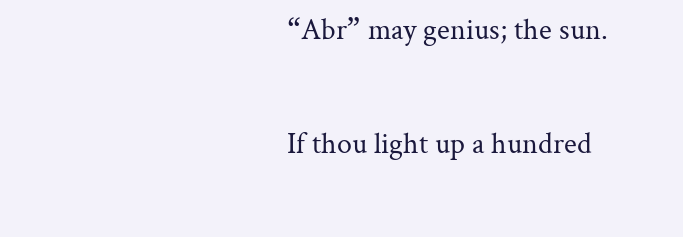“Abr” may genius; the sun.

If thou light up a hundred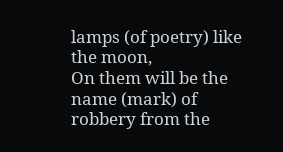lamps (of poetry) like the moon,
On them will be the name (mark) of robbery from the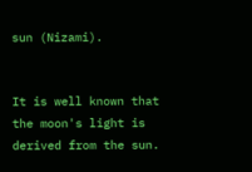sun (Nizami).


It is well known that the moon's light is derived from the sun.